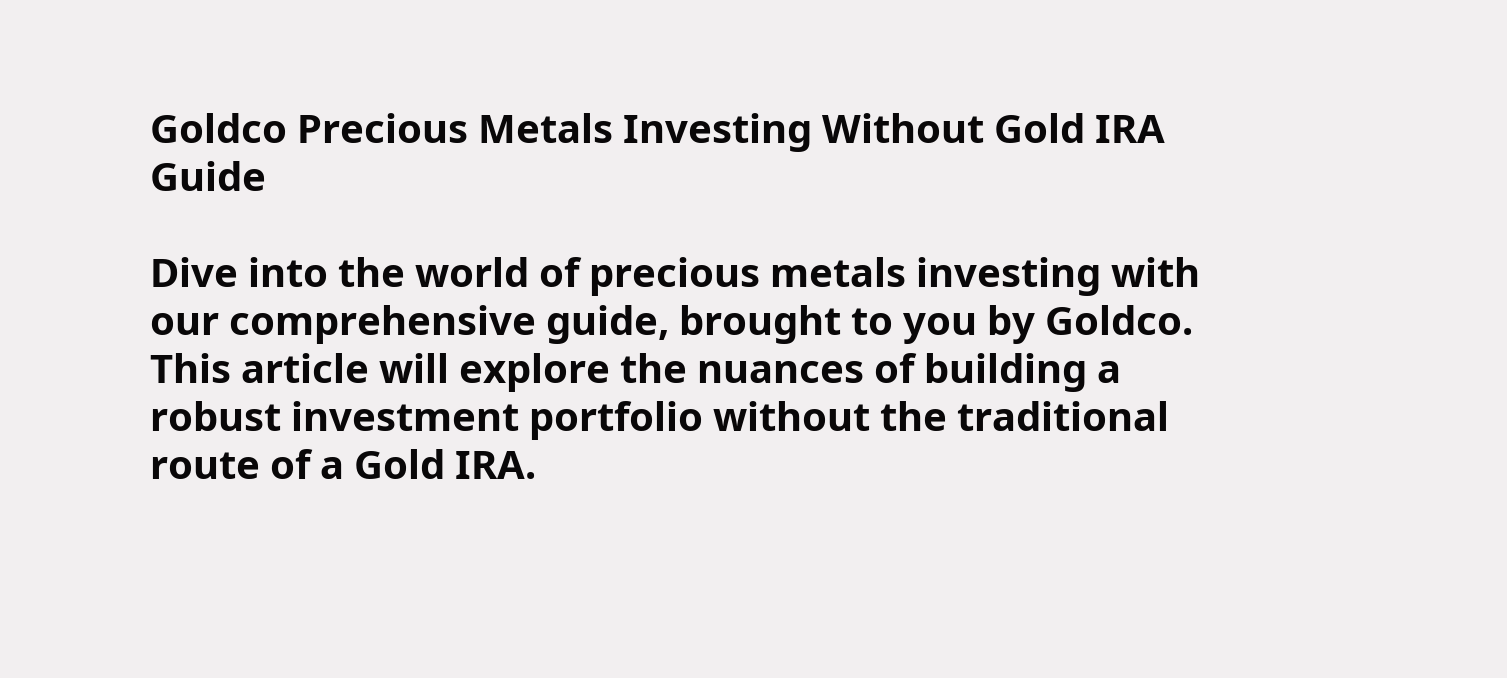Goldco Precious Metals Investing Without Gold IRA Guide

Dive into the world of precious metals investing with our comprehensive guide, brought to you by Goldco. This article will explore the nuances of building a robust investment portfolio without the traditional route of a Gold IRA.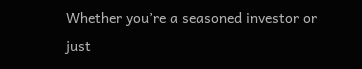Whether you’re a seasoned investor or just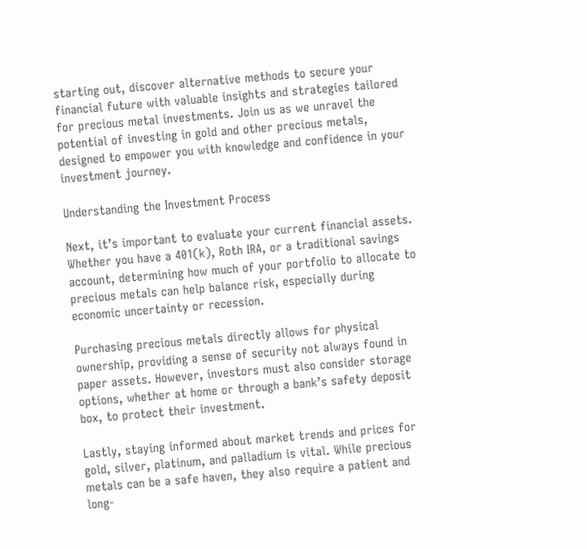starting out, discover alternative methods to secure your financial future with valuable insights and strategies tailored for precious metal investments. Join us as we unravel the potential of investing in gold and other precious metals, designed to empower you with knowledge and confidence in your investment journey.

Understanding the Investment Process

Next, it’s important to evaluate your current financial assets. Whether you have a 401(k), Roth IRA, or a traditional savings account, determining how much of your portfolio to allocate to precious metals can help balance risk, especially during economic uncertainty or recession.

Purchasing precious metals directly allows for physical ownership, providing a sense of security not always found in paper assets. However, investors must also consider storage options, whether at home or through a bank’s safety deposit box, to protect their investment.

Lastly, staying informed about market trends and prices for gold, silver, platinum, and palladium is vital. While precious metals can be a safe haven, they also require a patient and long-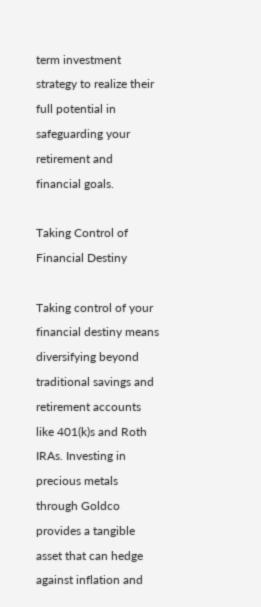term investment strategy to realize their full potential in safeguarding your retirement and financial goals.

Taking Control of Financial Destiny

Taking control of your financial destiny means diversifying beyond traditional savings and retirement accounts like 401(k)s and Roth IRAs. Investing in precious metals through Goldco provides a tangible asset that can hedge against inflation and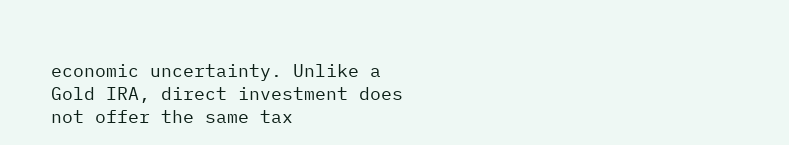economic uncertainty. Unlike a Gold IRA, direct investment does not offer the same tax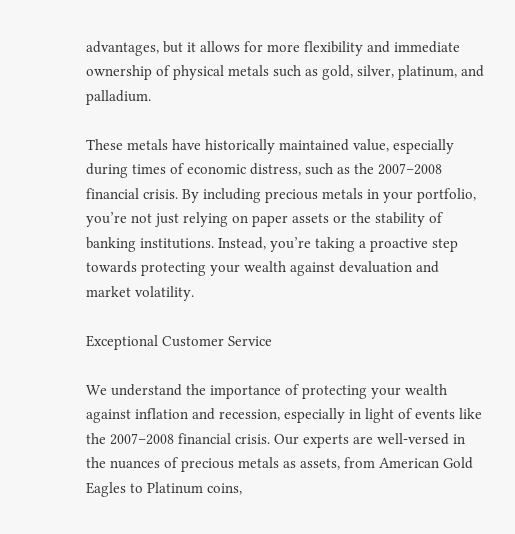advantages, but it allows for more flexibility and immediate ownership of physical metals such as gold, silver, platinum, and palladium.

These metals have historically maintained value, especially during times of economic distress, such as the 2007–2008 financial crisis. By including precious metals in your portfolio, you’re not just relying on paper assets or the stability of banking institutions. Instead, you’re taking a proactive step towards protecting your wealth against devaluation and market volatility.

Exceptional Customer Service

We understand the importance of protecting your wealth against inflation and recession, especially in light of events like the 2007–2008 financial crisis. Our experts are well-versed in the nuances of precious metals as assets, from American Gold Eagles to Platinum coins,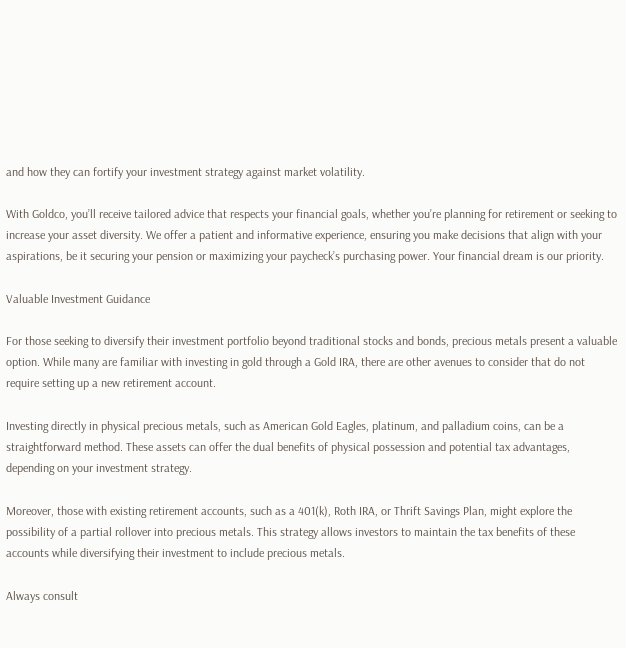and how they can fortify your investment strategy against market volatility.

With Goldco, you’ll receive tailored advice that respects your financial goals, whether you’re planning for retirement or seeking to increase your asset diversity. We offer a patient and informative experience, ensuring you make decisions that align with your aspirations, be it securing your pension or maximizing your paycheck’s purchasing power. Your financial dream is our priority.

Valuable Investment Guidance

For those seeking to diversify their investment portfolio beyond traditional stocks and bonds, precious metals present a valuable option. While many are familiar with investing in gold through a Gold IRA, there are other avenues to consider that do not require setting up a new retirement account.

Investing directly in physical precious metals, such as American Gold Eagles, platinum, and palladium coins, can be a straightforward method. These assets can offer the dual benefits of physical possession and potential tax advantages, depending on your investment strategy.

Moreover, those with existing retirement accounts, such as a 401(k), Roth IRA, or Thrift Savings Plan, might explore the possibility of a partial rollover into precious metals. This strategy allows investors to maintain the tax benefits of these accounts while diversifying their investment to include precious metals.

Always consult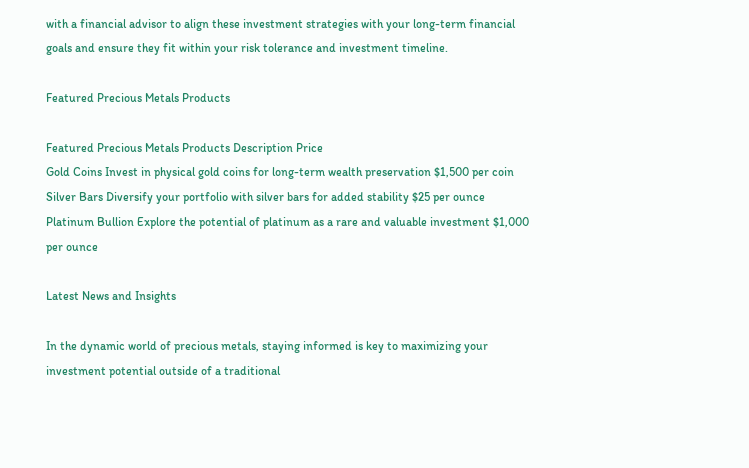with a financial advisor to align these investment strategies with your long-term financial goals and ensure they fit within your risk tolerance and investment timeline.

Featured Precious Metals Products

Featured Precious Metals Products Description Price
Gold Coins Invest in physical gold coins for long-term wealth preservation $1,500 per coin
Silver Bars Diversify your portfolio with silver bars for added stability $25 per ounce
Platinum Bullion Explore the potential of platinum as a rare and valuable investment $1,000 per ounce

Latest News and Insights

In the dynamic world of precious metals, staying informed is key to maximizing your investment potential outside of a traditional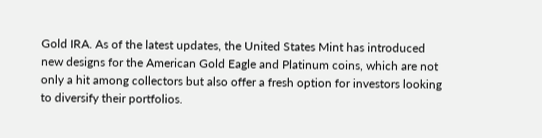Gold IRA. As of the latest updates, the United States Mint has introduced new designs for the American Gold Eagle and Platinum coins, which are not only a hit among collectors but also offer a fresh option for investors looking to diversify their portfolios.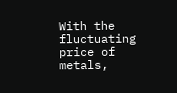With the fluctuating price of metals,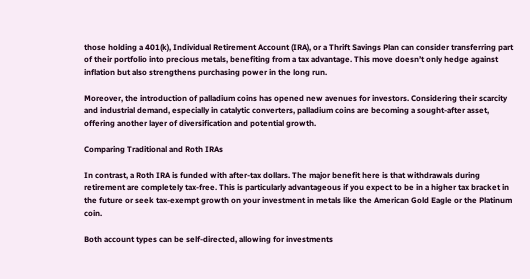those holding a 401(k), Individual Retirement Account (IRA), or a Thrift Savings Plan can consider transferring part of their portfolio into precious metals, benefiting from a tax advantage. This move doesn’t only hedge against inflation but also strengthens purchasing power in the long run.

Moreover, the introduction of palladium coins has opened new avenues for investors. Considering their scarcity and industrial demand, especially in catalytic converters, palladium coins are becoming a sought-after asset, offering another layer of diversification and potential growth.

Comparing Traditional and Roth IRAs

In contrast, a Roth IRA is funded with after-tax dollars. The major benefit here is that withdrawals during retirement are completely tax-free. This is particularly advantageous if you expect to be in a higher tax bracket in the future or seek tax-exempt growth on your investment in metals like the American Gold Eagle or the Platinum coin.

Both account types can be self-directed, allowing for investments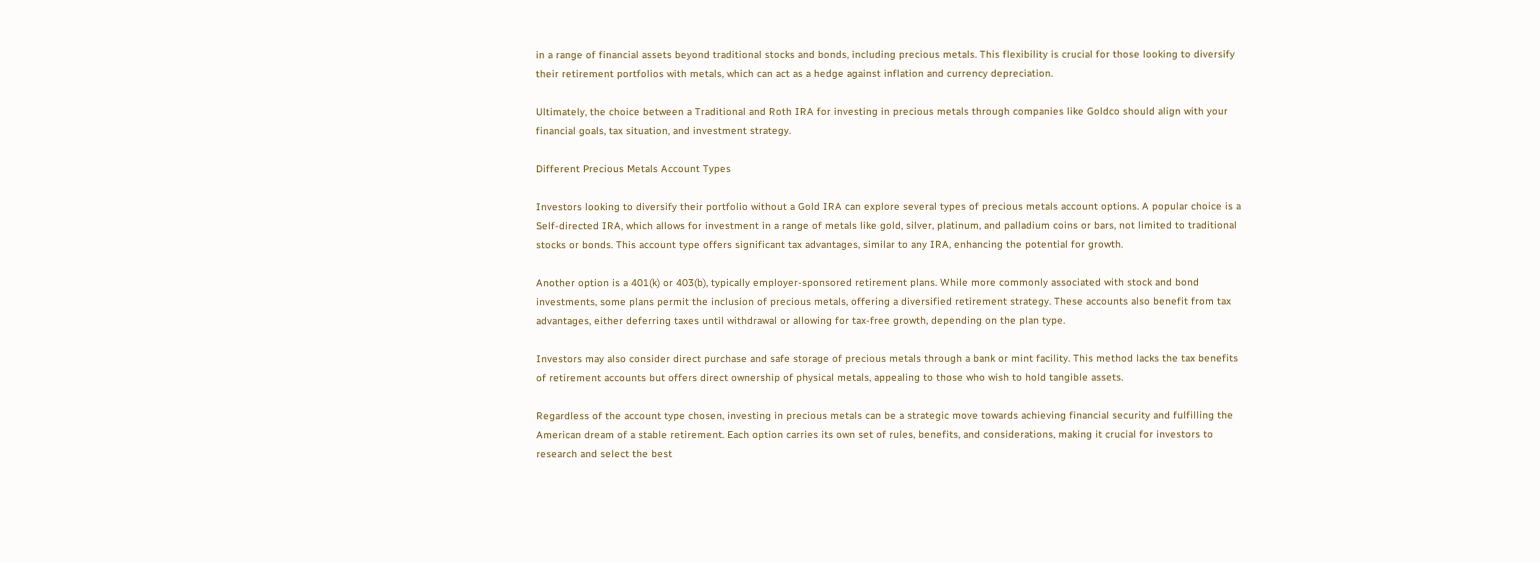in a range of financial assets beyond traditional stocks and bonds, including precious metals. This flexibility is crucial for those looking to diversify their retirement portfolios with metals, which can act as a hedge against inflation and currency depreciation.

Ultimately, the choice between a Traditional and Roth IRA for investing in precious metals through companies like Goldco should align with your financial goals, tax situation, and investment strategy.

Different Precious Metals Account Types

Investors looking to diversify their portfolio without a Gold IRA can explore several types of precious metals account options. A popular choice is a Self-directed IRA, which allows for investment in a range of metals like gold, silver, platinum, and palladium coins or bars, not limited to traditional stocks or bonds. This account type offers significant tax advantages, similar to any IRA, enhancing the potential for growth.

Another option is a 401(k) or 403(b), typically employer-sponsored retirement plans. While more commonly associated with stock and bond investments, some plans permit the inclusion of precious metals, offering a diversified retirement strategy. These accounts also benefit from tax advantages, either deferring taxes until withdrawal or allowing for tax-free growth, depending on the plan type.

Investors may also consider direct purchase and safe storage of precious metals through a bank or mint facility. This method lacks the tax benefits of retirement accounts but offers direct ownership of physical metals, appealing to those who wish to hold tangible assets.

Regardless of the account type chosen, investing in precious metals can be a strategic move towards achieving financial security and fulfilling the American dream of a stable retirement. Each option carries its own set of rules, benefits, and considerations, making it crucial for investors to research and select the best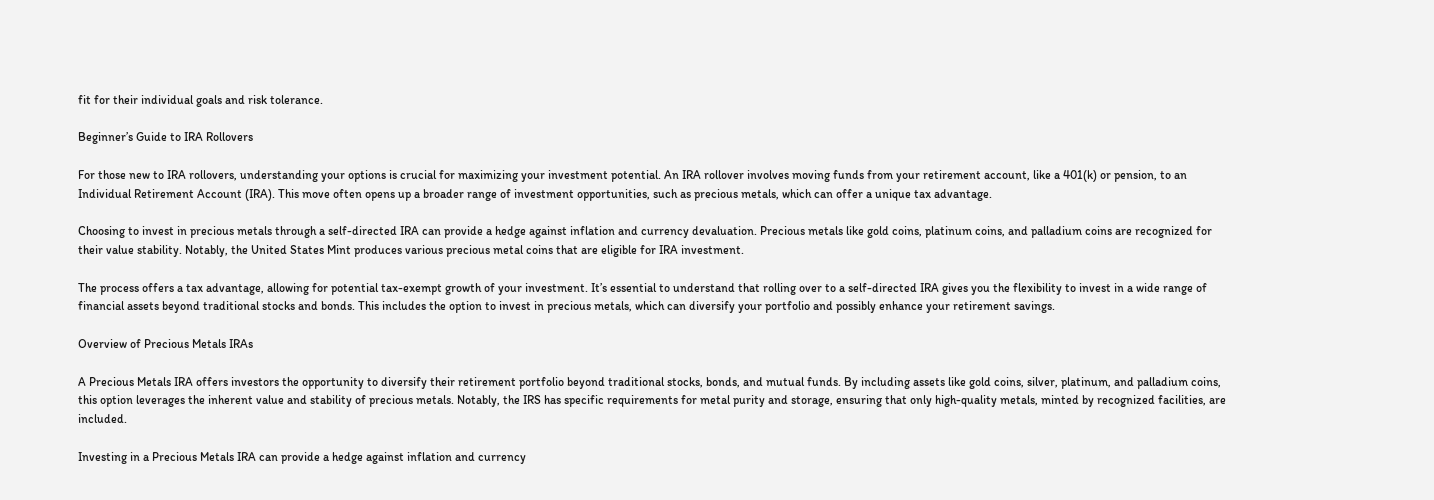fit for their individual goals and risk tolerance.

Beginner’s Guide to IRA Rollovers

For those new to IRA rollovers, understanding your options is crucial for maximizing your investment potential. An IRA rollover involves moving funds from your retirement account, like a 401(k) or pension, to an Individual Retirement Account (IRA). This move often opens up a broader range of investment opportunities, such as precious metals, which can offer a unique tax advantage.

Choosing to invest in precious metals through a self-directed IRA can provide a hedge against inflation and currency devaluation. Precious metals like gold coins, platinum coins, and palladium coins are recognized for their value stability. Notably, the United States Mint produces various precious metal coins that are eligible for IRA investment.

The process offers a tax advantage, allowing for potential tax-exempt growth of your investment. It’s essential to understand that rolling over to a self-directed IRA gives you the flexibility to invest in a wide range of financial assets beyond traditional stocks and bonds. This includes the option to invest in precious metals, which can diversify your portfolio and possibly enhance your retirement savings.

Overview of Precious Metals IRAs

A Precious Metals IRA offers investors the opportunity to diversify their retirement portfolio beyond traditional stocks, bonds, and mutual funds. By including assets like gold coins, silver, platinum, and palladium coins, this option leverages the inherent value and stability of precious metals. Notably, the IRS has specific requirements for metal purity and storage, ensuring that only high-quality metals, minted by recognized facilities, are included.

Investing in a Precious Metals IRA can provide a hedge against inflation and currency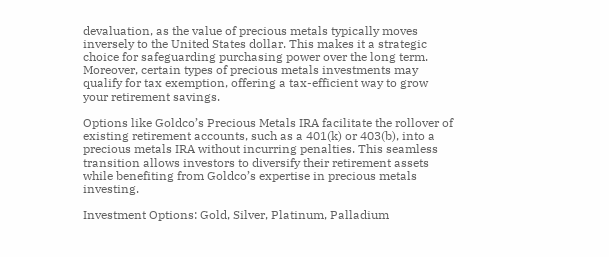devaluation, as the value of precious metals typically moves inversely to the United States dollar. This makes it a strategic choice for safeguarding purchasing power over the long term. Moreover, certain types of precious metals investments may qualify for tax exemption, offering a tax-efficient way to grow your retirement savings.

Options like Goldco’s Precious Metals IRA facilitate the rollover of existing retirement accounts, such as a 401(k) or 403(b), into a precious metals IRA without incurring penalties. This seamless transition allows investors to diversify their retirement assets while benefiting from Goldco’s expertise in precious metals investing.

Investment Options: Gold, Silver, Platinum, Palladium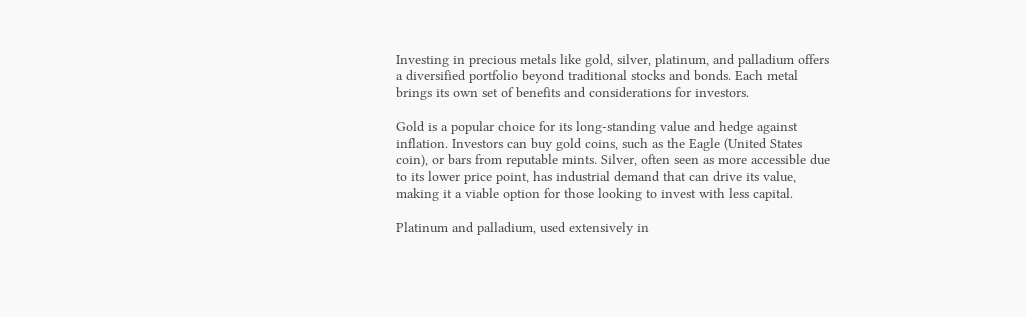Investing in precious metals like gold, silver, platinum, and palladium offers a diversified portfolio beyond traditional stocks and bonds. Each metal brings its own set of benefits and considerations for investors.

Gold is a popular choice for its long-standing value and hedge against inflation. Investors can buy gold coins, such as the Eagle (United States coin), or bars from reputable mints. Silver, often seen as more accessible due to its lower price point, has industrial demand that can drive its value, making it a viable option for those looking to invest with less capital.

Platinum and palladium, used extensively in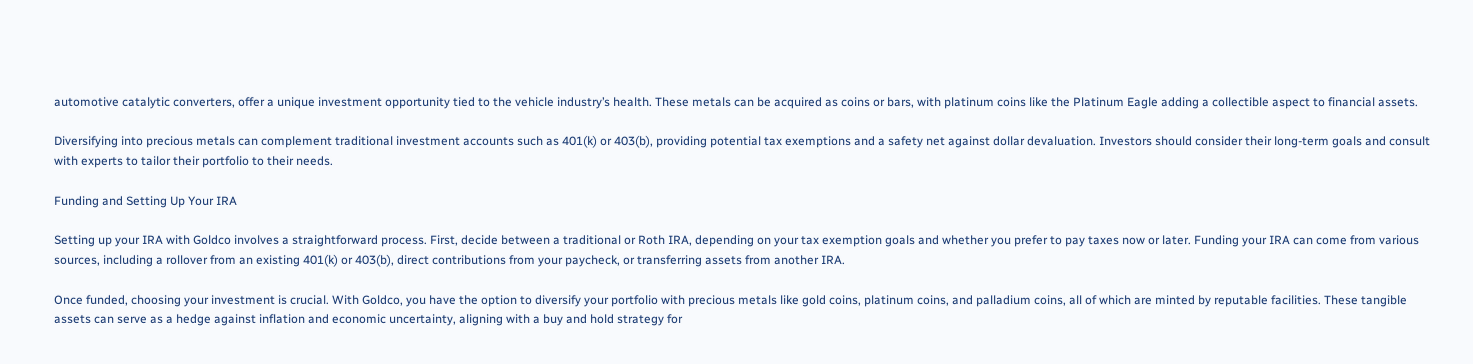automotive catalytic converters, offer a unique investment opportunity tied to the vehicle industry’s health. These metals can be acquired as coins or bars, with platinum coins like the Platinum Eagle adding a collectible aspect to financial assets.

Diversifying into precious metals can complement traditional investment accounts such as 401(k) or 403(b), providing potential tax exemptions and a safety net against dollar devaluation. Investors should consider their long-term goals and consult with experts to tailor their portfolio to their needs.

Funding and Setting Up Your IRA

Setting up your IRA with Goldco involves a straightforward process. First, decide between a traditional or Roth IRA, depending on your tax exemption goals and whether you prefer to pay taxes now or later. Funding your IRA can come from various sources, including a rollover from an existing 401(k) or 403(b), direct contributions from your paycheck, or transferring assets from another IRA.

Once funded, choosing your investment is crucial. With Goldco, you have the option to diversify your portfolio with precious metals like gold coins, platinum coins, and palladium coins, all of which are minted by reputable facilities. These tangible assets can serve as a hedge against inflation and economic uncertainty, aligning with a buy and hold strategy for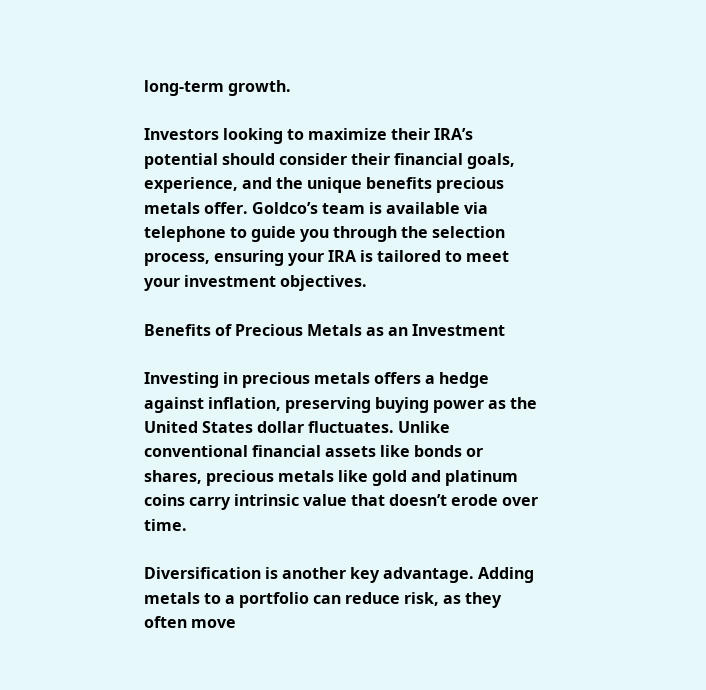long-term growth.

Investors looking to maximize their IRA’s potential should consider their financial goals, experience, and the unique benefits precious metals offer. Goldco’s team is available via telephone to guide you through the selection process, ensuring your IRA is tailored to meet your investment objectives.

Benefits of Precious Metals as an Investment

Investing in precious metals offers a hedge against inflation, preserving buying power as the United States dollar fluctuates. Unlike conventional financial assets like bonds or shares, precious metals like gold and platinum coins carry intrinsic value that doesn’t erode over time.

Diversification is another key advantage. Adding metals to a portfolio can reduce risk, as they often move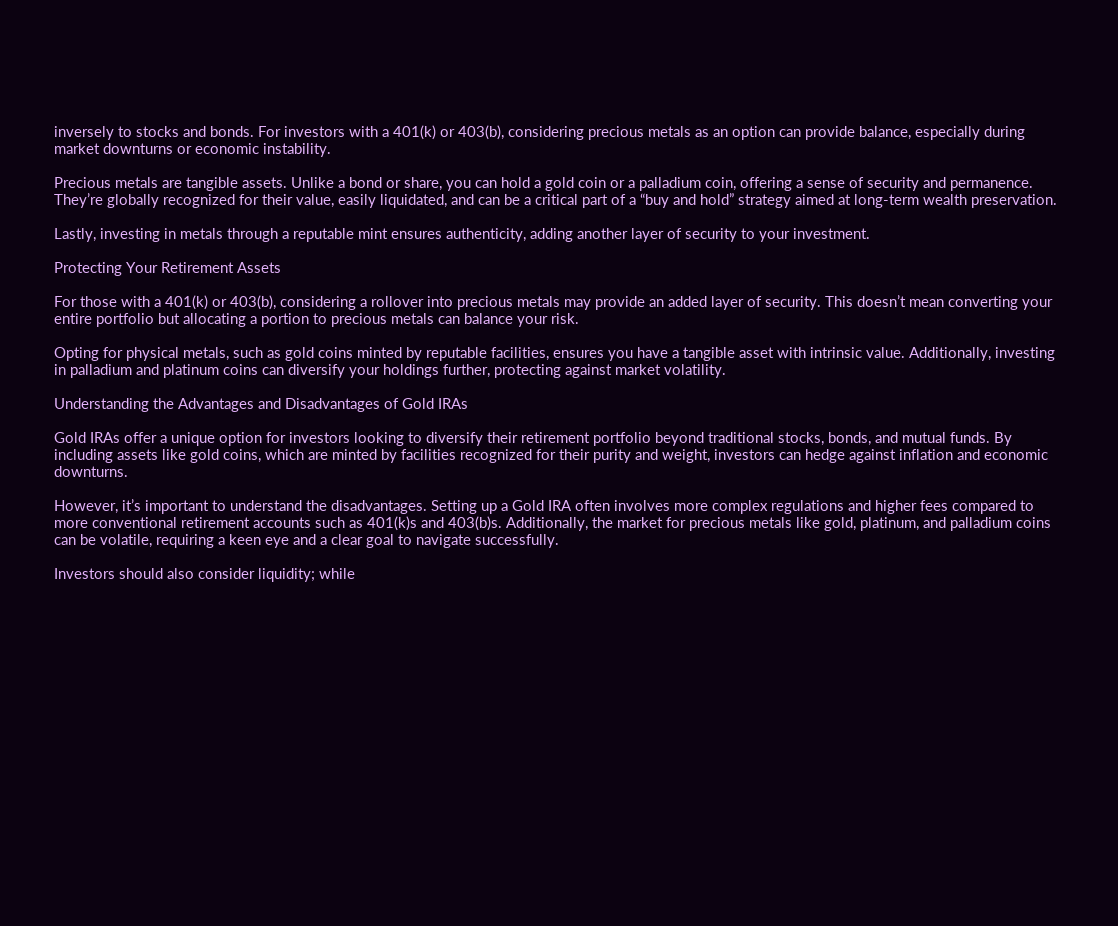inversely to stocks and bonds. For investors with a 401(k) or 403(b), considering precious metals as an option can provide balance, especially during market downturns or economic instability.

Precious metals are tangible assets. Unlike a bond or share, you can hold a gold coin or a palladium coin, offering a sense of security and permanence. They’re globally recognized for their value, easily liquidated, and can be a critical part of a “buy and hold” strategy aimed at long-term wealth preservation.

Lastly, investing in metals through a reputable mint ensures authenticity, adding another layer of security to your investment.

Protecting Your Retirement Assets

For those with a 401(k) or 403(b), considering a rollover into precious metals may provide an added layer of security. This doesn’t mean converting your entire portfolio but allocating a portion to precious metals can balance your risk.

Opting for physical metals, such as gold coins minted by reputable facilities, ensures you have a tangible asset with intrinsic value. Additionally, investing in palladium and platinum coins can diversify your holdings further, protecting against market volatility.

Understanding the Advantages and Disadvantages of Gold IRAs

Gold IRAs offer a unique option for investors looking to diversify their retirement portfolio beyond traditional stocks, bonds, and mutual funds. By including assets like gold coins, which are minted by facilities recognized for their purity and weight, investors can hedge against inflation and economic downturns.

However, it’s important to understand the disadvantages. Setting up a Gold IRA often involves more complex regulations and higher fees compared to more conventional retirement accounts such as 401(k)s and 403(b)s. Additionally, the market for precious metals like gold, platinum, and palladium coins can be volatile, requiring a keen eye and a clear goal to navigate successfully.

Investors should also consider liquidity; while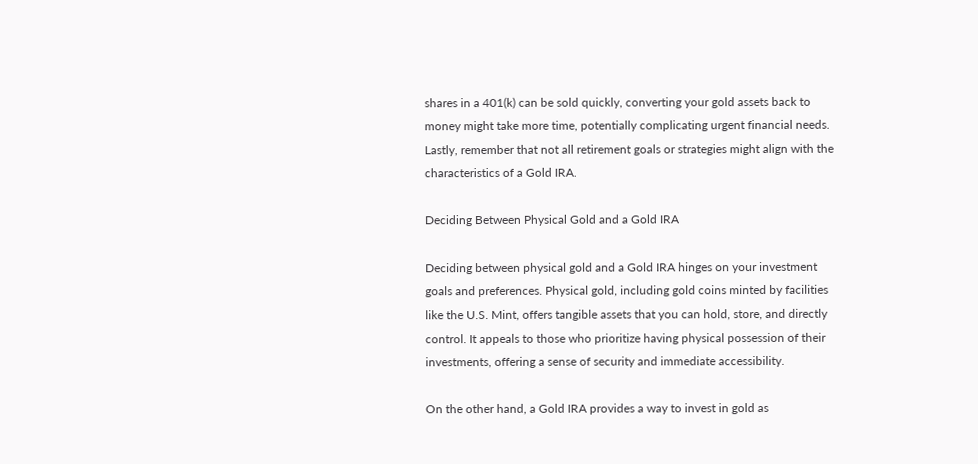shares in a 401(k) can be sold quickly, converting your gold assets back to money might take more time, potentially complicating urgent financial needs. Lastly, remember that not all retirement goals or strategies might align with the characteristics of a Gold IRA.

Deciding Between Physical Gold and a Gold IRA

Deciding between physical gold and a Gold IRA hinges on your investment goals and preferences. Physical gold, including gold coins minted by facilities like the U.S. Mint, offers tangible assets that you can hold, store, and directly control. It appeals to those who prioritize having physical possession of their investments, offering a sense of security and immediate accessibility.

On the other hand, a Gold IRA provides a way to invest in gold as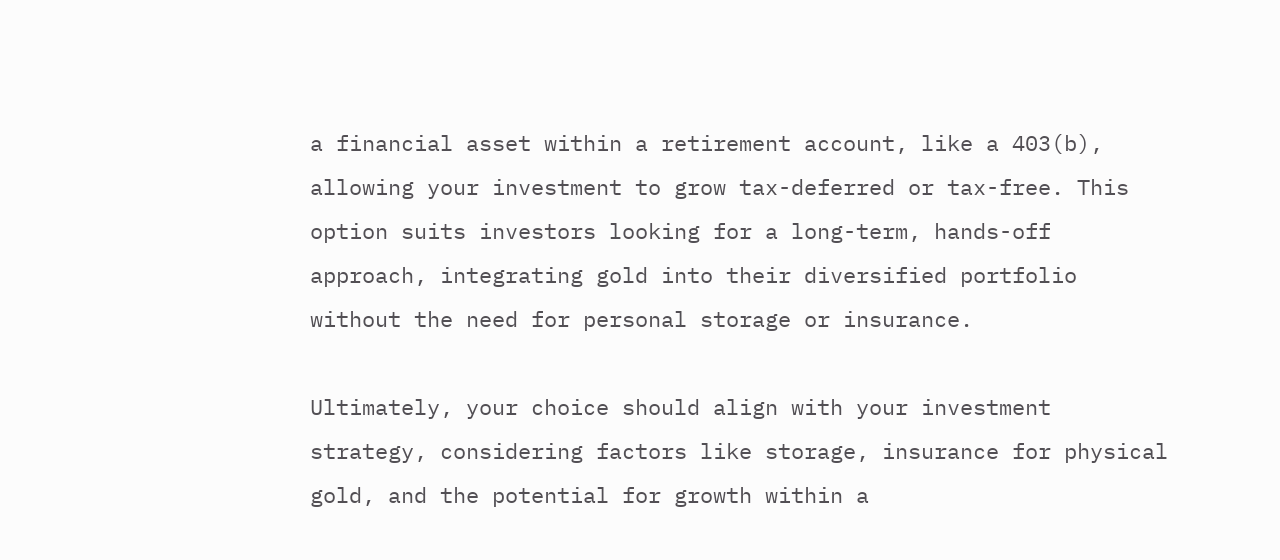a financial asset within a retirement account, like a 403(b), allowing your investment to grow tax-deferred or tax-free. This option suits investors looking for a long-term, hands-off approach, integrating gold into their diversified portfolio without the need for personal storage or insurance.

Ultimately, your choice should align with your investment strategy, considering factors like storage, insurance for physical gold, and the potential for growth within a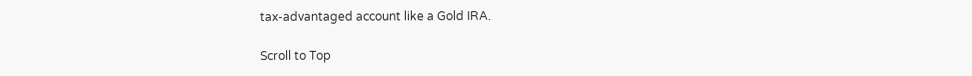tax-advantaged account like a Gold IRA.

Scroll to Top